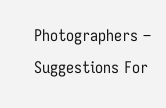Photographers – Suggestions For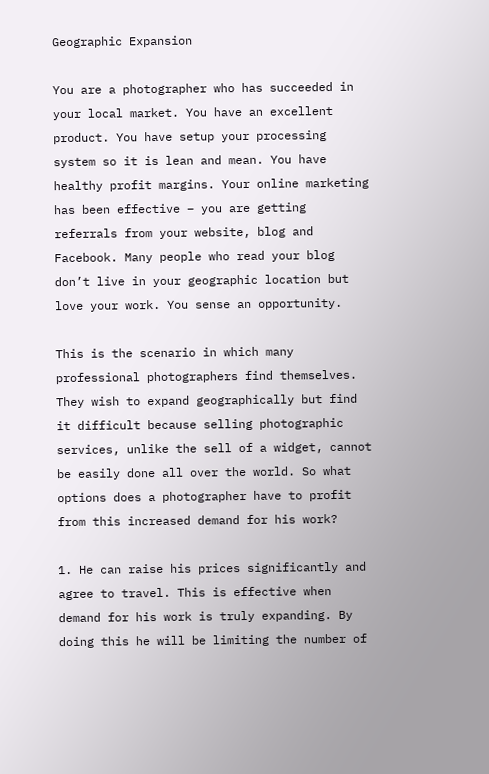Geographic Expansion

You are a photographer who has succeeded in your local market. You have an excellent product. You have setup your processing system so it is lean and mean. You have healthy profit margins. Your online marketing has been effective – you are getting referrals from your website, blog and Facebook. Many people who read your blog don’t live in your geographic location but love your work. You sense an opportunity.

This is the scenario in which many professional photographers find themselves. They wish to expand geographically but find it difficult because selling photographic services, unlike the sell of a widget, cannot be easily done all over the world. So what options does a photographer have to profit from this increased demand for his work?

1. He can raise his prices significantly and agree to travel. This is effective when demand for his work is truly expanding. By doing this he will be limiting the number of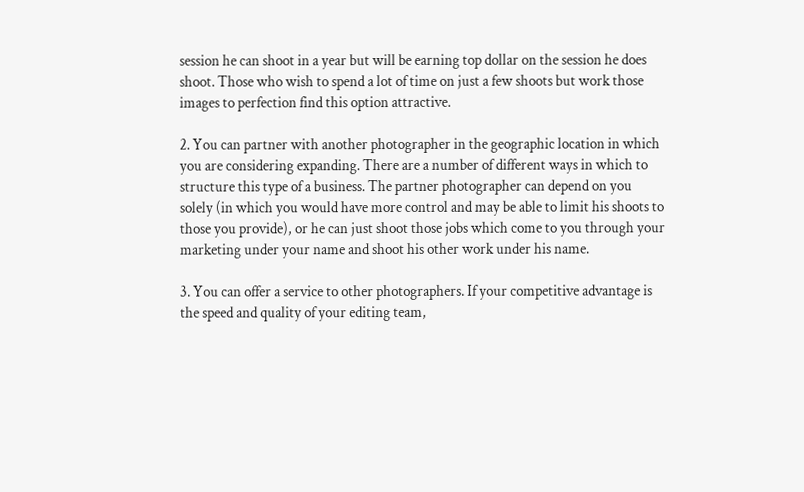session he can shoot in a year but will be earning top dollar on the session he does shoot. Those who wish to spend a lot of time on just a few shoots but work those images to perfection find this option attractive.

2. You can partner with another photographer in the geographic location in which you are considering expanding. There are a number of different ways in which to structure this type of a business. The partner photographer can depend on you solely (in which you would have more control and may be able to limit his shoots to those you provide), or he can just shoot those jobs which come to you through your marketing under your name and shoot his other work under his name.

3. You can offer a service to other photographers. If your competitive advantage is the speed and quality of your editing team,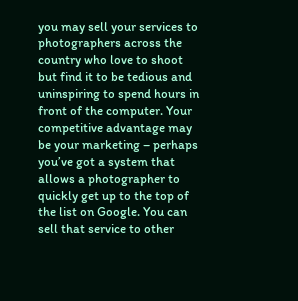you may sell your services to photographers across the country who love to shoot but find it to be tedious and uninspiring to spend hours in front of the computer. Your competitive advantage may be your marketing – perhaps you’ve got a system that allows a photographer to quickly get up to the top of the list on Google. You can sell that service to other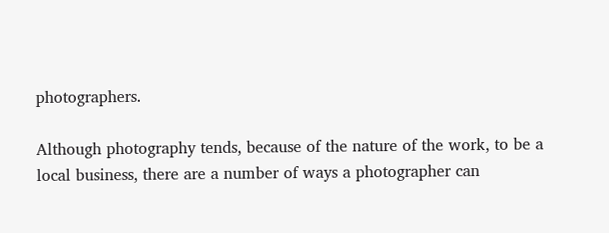photographers.

Although photography tends, because of the nature of the work, to be a local business, there are a number of ways a photographer can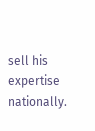sell his expertise nationally.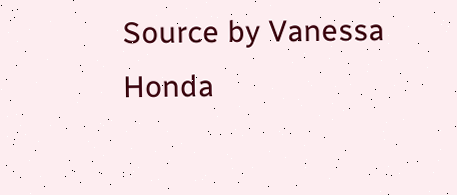Source by Vanessa Honda